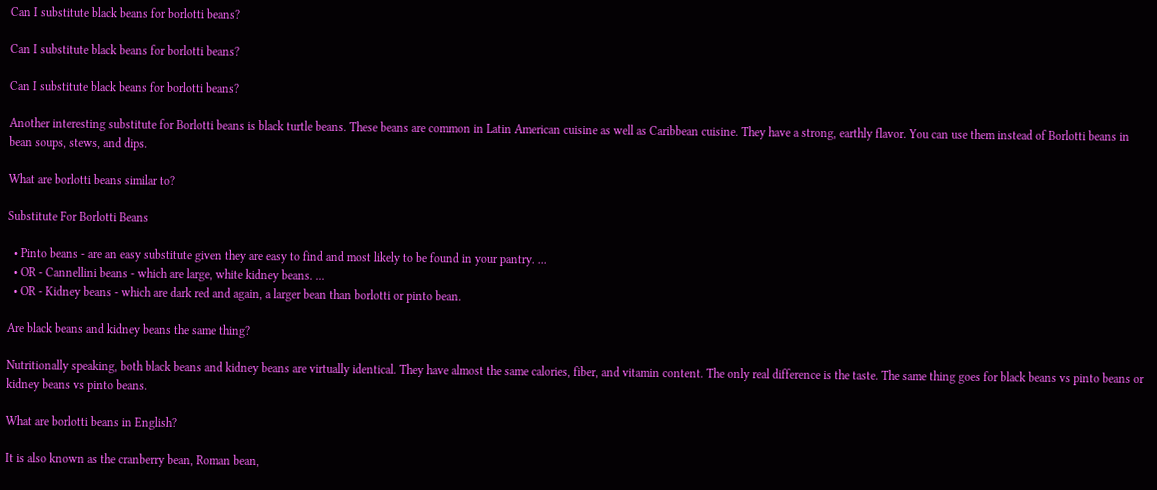Can I substitute black beans for borlotti beans?

Can I substitute black beans for borlotti beans?

Can I substitute black beans for borlotti beans?

Another interesting substitute for Borlotti beans is black turtle beans. These beans are common in Latin American cuisine as well as Caribbean cuisine. They have a strong, earthly flavor. You can use them instead of Borlotti beans in bean soups, stews, and dips.

What are borlotti beans similar to?

Substitute For Borlotti Beans

  • Pinto beans - are an easy substitute given they are easy to find and most likely to be found in your pantry. ...
  • OR - Cannellini beans - which are large, white kidney beans. ...
  • OR - Kidney beans - which are dark red and again, a larger bean than borlotti or pinto bean.

Are black beans and kidney beans the same thing?

Nutritionally speaking, both black beans and kidney beans are virtually identical. They have almost the same calories, fiber, and vitamin content. The only real difference is the taste. The same thing goes for black beans vs pinto beans or kidney beans vs pinto beans.

What are borlotti beans in English?

It is also known as the cranberry bean, Roman bean,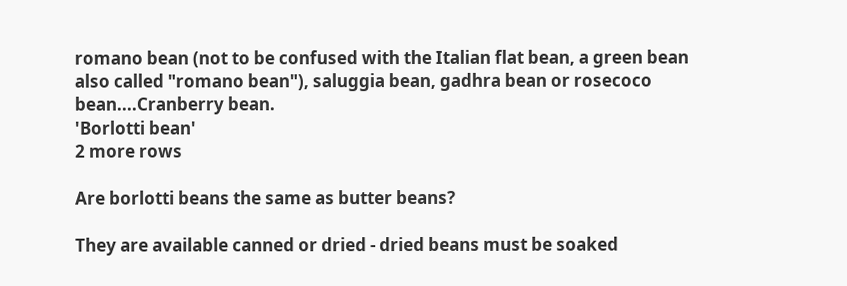romano bean (not to be confused with the Italian flat bean, a green bean also called "romano bean"), saluggia bean, gadhra bean or rosecoco bean....Cranberry bean.
'Borlotti bean'
2 more rows

Are borlotti beans the same as butter beans?

They are available canned or dried - dried beans must be soaked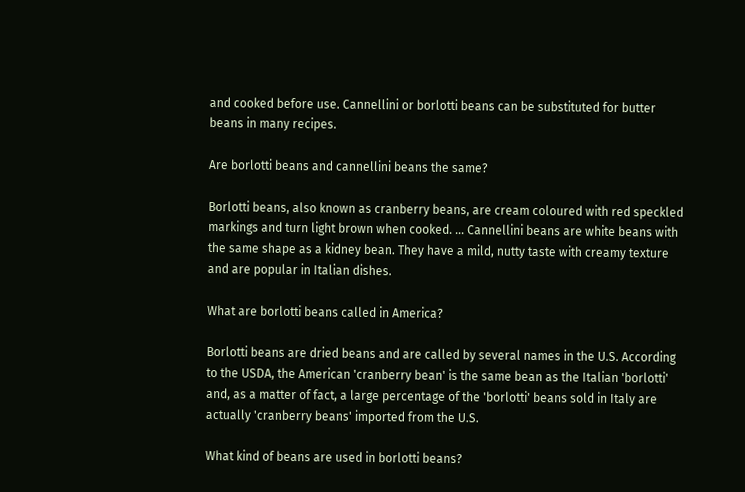and cooked before use. Cannellini or borlotti beans can be substituted for butter beans in many recipes.

Are borlotti beans and cannellini beans the same?

Borlotti beans, also known as cranberry beans, are cream coloured with red speckled markings and turn light brown when cooked. ... Cannellini beans are white beans with the same shape as a kidney bean. They have a mild, nutty taste with creamy texture and are popular in Italian dishes.

What are borlotti beans called in America?

Borlotti beans are dried beans and are called by several names in the U.S. According to the USDA, the American 'cranberry bean' is the same bean as the Italian 'borlotti' and, as a matter of fact, a large percentage of the 'borlotti' beans sold in Italy are actually 'cranberry beans' imported from the U.S.

What kind of beans are used in borlotti beans?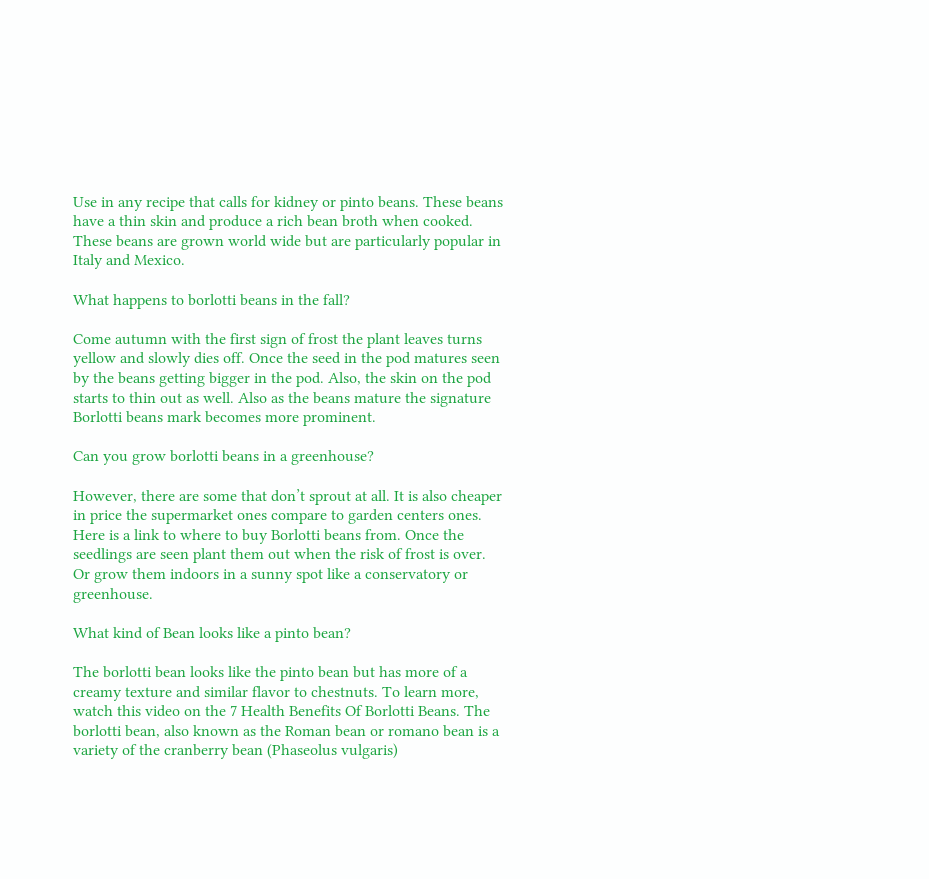Use in any recipe that calls for kidney or pinto beans. These beans have a thin skin and produce a rich bean broth when cooked. These beans are grown world wide but are particularly popular in Italy and Mexico.

What happens to borlotti beans in the fall?

Come autumn with the first sign of frost the plant leaves turns yellow and slowly dies off. Once the seed in the pod matures seen by the beans getting bigger in the pod. Also, the skin on the pod starts to thin out as well. Also as the beans mature the signature Borlotti beans mark becomes more prominent.

Can you grow borlotti beans in a greenhouse?

However, there are some that don’t sprout at all. It is also cheaper in price the supermarket ones compare to garden centers ones. Here is a link to where to buy Borlotti beans from. Once the seedlings are seen plant them out when the risk of frost is over. Or grow them indoors in a sunny spot like a conservatory or greenhouse.

What kind of Bean looks like a pinto bean?

The borlotti bean looks like the pinto bean but has more of a creamy texture and similar flavor to chestnuts. To learn more, watch this video on the 7 Health Benefits Of Borlotti Beans. The borlotti bean, also known as the Roman bean or romano bean is a variety of the cranberry bean (Phaseolus vulgaris)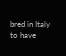bred in Italy to have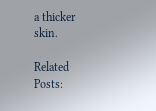a thicker skin.

Related Posts: